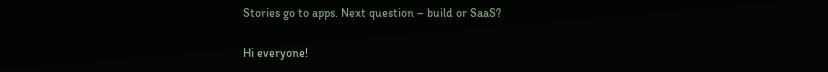Stories go to apps. Next question – build or SaaS?

Hi everyone!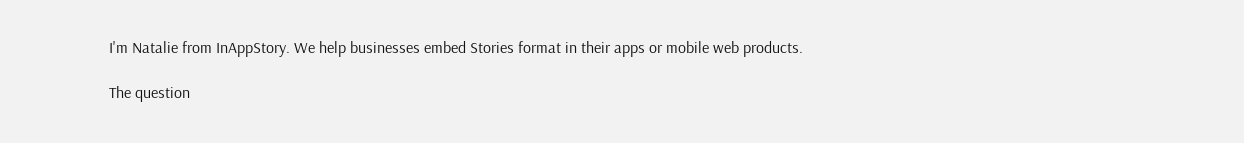I'm Natalie from InAppStory. We help businesses embed Stories format in their apps or mobile web products.

The question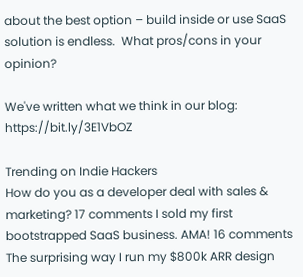about the best option – build inside or use SaaS solution is endless.  What pros/cons in your opinion?

We've written what we think in our blog: https://bit.ly/3E1VbOZ

Trending on Indie Hackers
How do you as a developer deal with sales & marketing? 17 comments I sold my first bootstrapped SaaS business. AMA! 16 comments The surprising way I run my $800k ARR design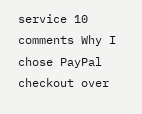service 10 comments Why I chose PayPal checkout over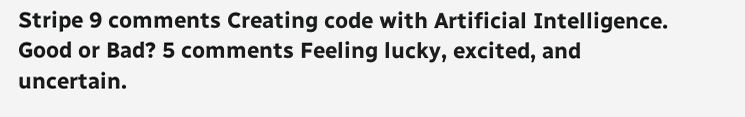Stripe 9 comments Creating code with Artificial Intelligence. Good or Bad? 5 comments Feeling lucky, excited, and uncertain.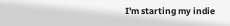I'm starting my indie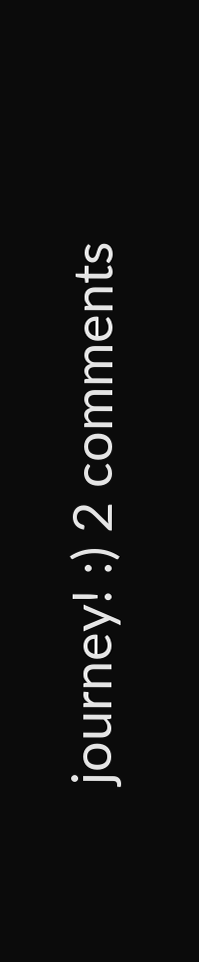journey! :) 2 comments